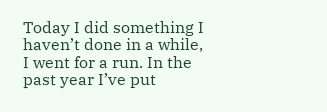Today I did something I haven’t done in a while, I went for a run. In the past year I’ve put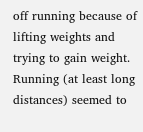off running because of lifting weights and trying to gain weight. Running (at least long distances) seemed to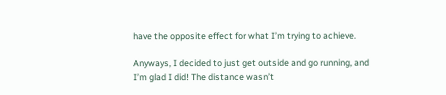have the opposite effect for what I’m trying to achieve.

Anyways, I decided to just get outside and go running, and I’m glad I did! The distance wasn’t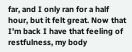far, and I only ran for a half hour, but it felt great. Now that I’m back I have that feeling of restfulness, my body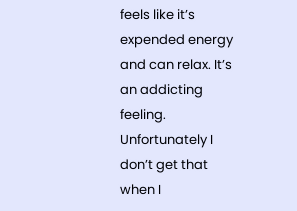feels like it’s expended energy and can relax. It’s an addicting feeling. Unfortunately I don’t get that when I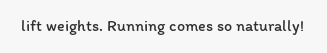lift weights. Running comes so naturally!